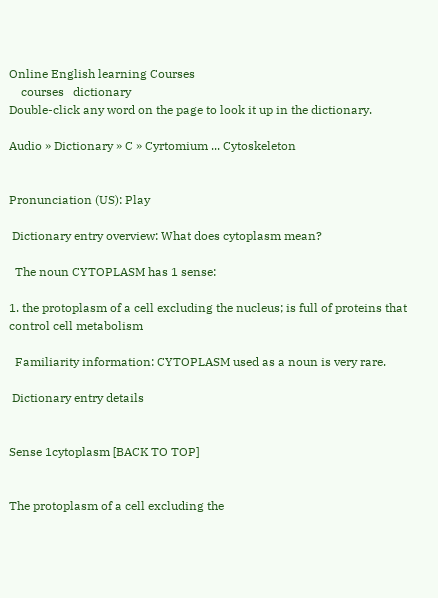Online English learning Courses
    courses   dictionary
Double-click any word on the page to look it up in the dictionary.

Audio » Dictionary » C » Cyrtomium ... Cytoskeleton


Pronunciation (US): Play

 Dictionary entry overview: What does cytoplasm mean?

  The noun CYTOPLASM has 1 sense:

1. the protoplasm of a cell excluding the nucleus; is full of proteins that control cell metabolism

  Familiarity information: CYTOPLASM used as a noun is very rare.

 Dictionary entry details


Sense 1cytoplasm [BACK TO TOP]


The protoplasm of a cell excluding the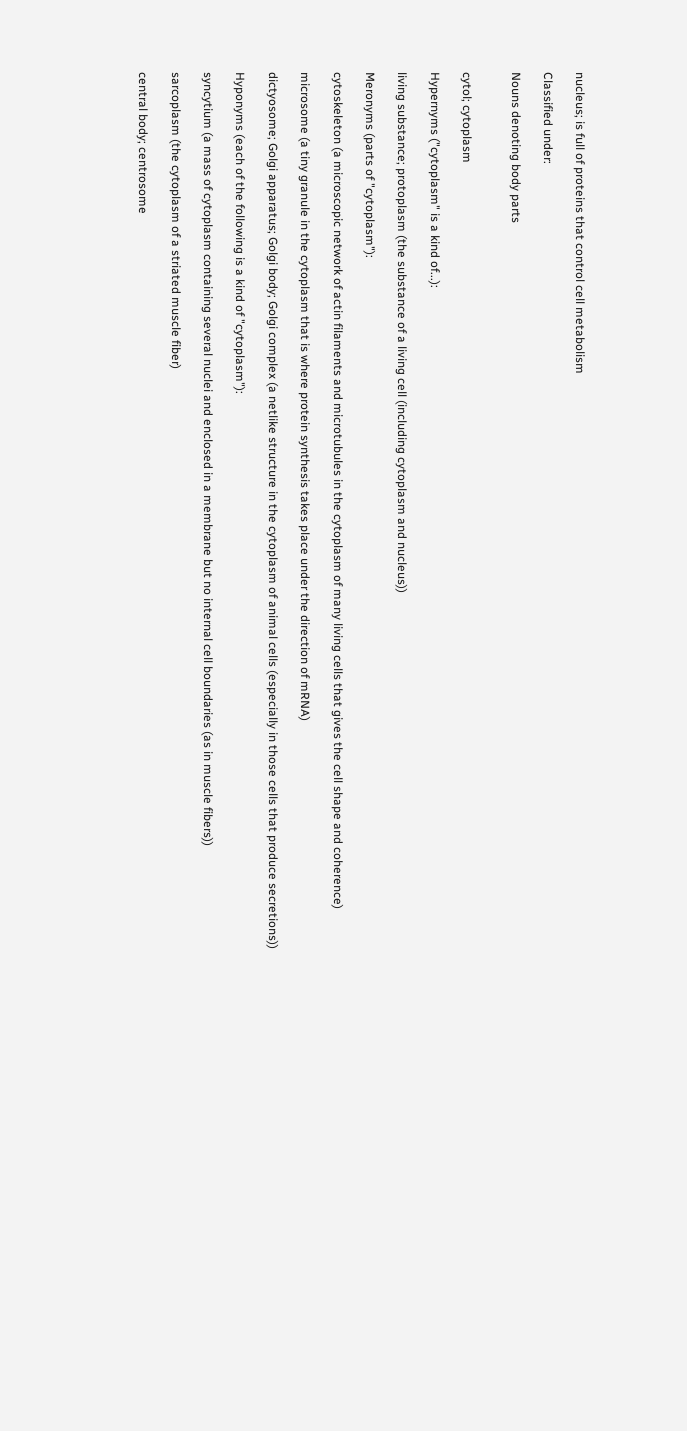nucleus; is full of proteins that control cell metabolism

Classified under:

Nouns denoting body parts


cytol; cytoplasm

Hypernyms ("cytoplasm" is a kind of...):

living substance; protoplasm (the substance of a living cell (including cytoplasm and nucleus))

Meronyms (parts of "cytoplasm"):

cytoskeleton (a microscopic network of actin filaments and microtubules in the cytoplasm of many living cells that gives the cell shape and coherence)

microsome (a tiny granule in the cytoplasm that is where protein synthesis takes place under the direction of mRNA)

dictyosome; Golgi apparatus; Golgi body; Golgi complex (a netlike structure in the cytoplasm of animal cells (especially in those cells that produce secretions))

Hyponyms (each of the following is a kind of "cytoplasm"):

syncytium (a mass of cytoplasm containing several nuclei and enclosed in a membrane but no internal cell boundaries (as in muscle fibers))

sarcoplasm (the cytoplasm of a striated muscle fiber)

central body; centrosome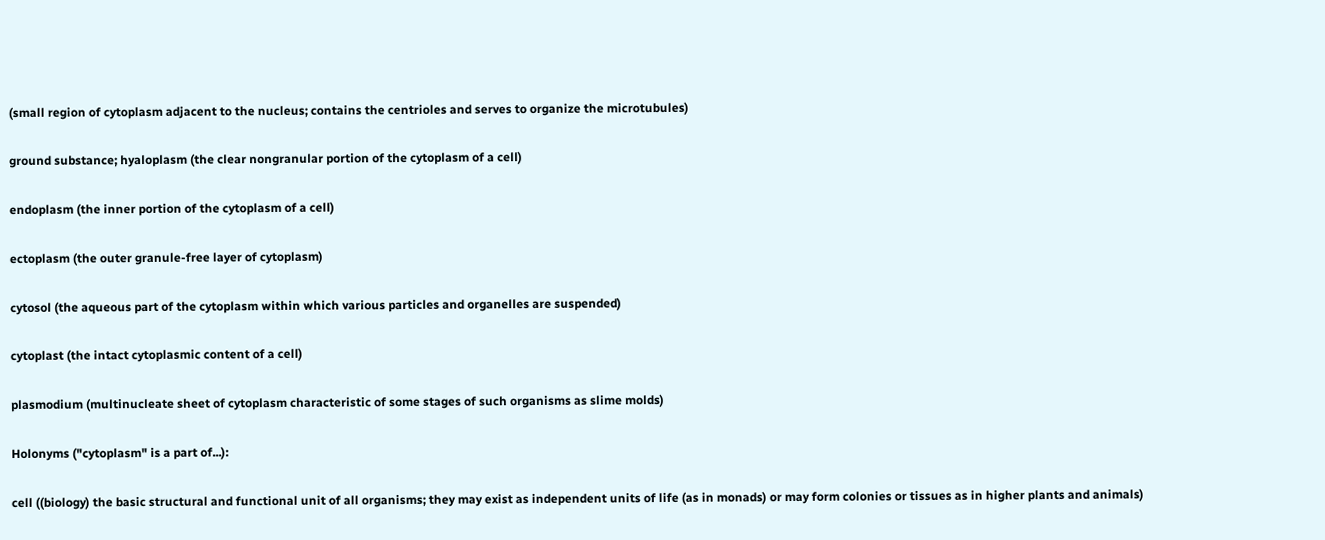(small region of cytoplasm adjacent to the nucleus; contains the centrioles and serves to organize the microtubules)

ground substance; hyaloplasm (the clear nongranular portion of the cytoplasm of a cell)

endoplasm (the inner portion of the cytoplasm of a cell)

ectoplasm (the outer granule-free layer of cytoplasm)

cytosol (the aqueous part of the cytoplasm within which various particles and organelles are suspended)

cytoplast (the intact cytoplasmic content of a cell)

plasmodium (multinucleate sheet of cytoplasm characteristic of some stages of such organisms as slime molds)

Holonyms ("cytoplasm" is a part of...):

cell ((biology) the basic structural and functional unit of all organisms; they may exist as independent units of life (as in monads) or may form colonies or tissues as in higher plants and animals)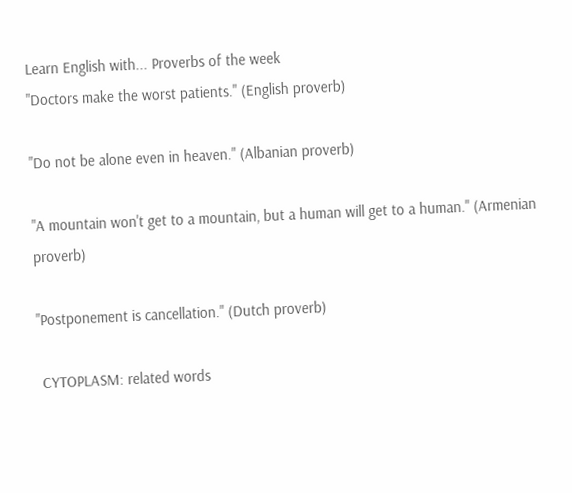Learn English with... Proverbs of the week
"Doctors make the worst patients." (English proverb)

"Do not be alone even in heaven." (Albanian proverb)

"A mountain won't get to a mountain, but a human will get to a human." (Armenian proverb)

"Postponement is cancellation." (Dutch proverb)

 CYTOPLASM: related words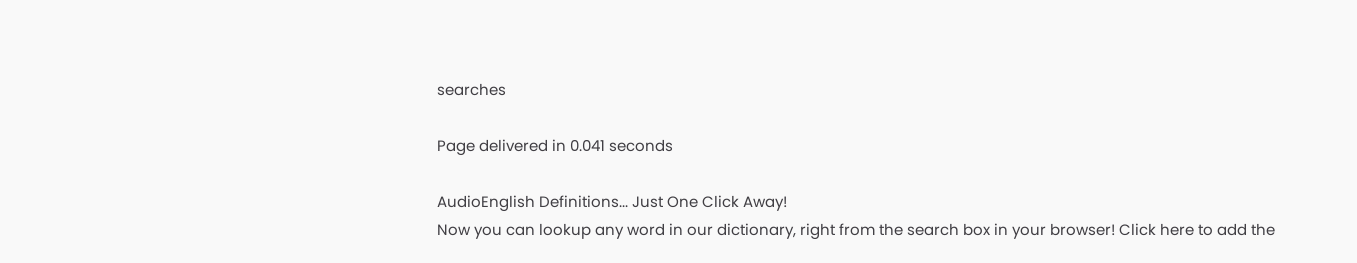searches

Page delivered in 0.041 seconds

AudioEnglish Definitions... Just One Click Away!
Now you can lookup any word in our dictionary, right from the search box in your browser! Click here to add the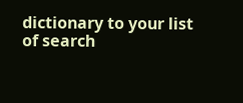dictionary to your list of search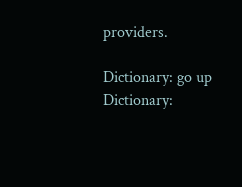providers.

Dictionary: go up
Dictionary: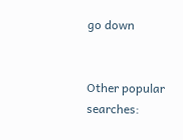go down


Other popular searches: